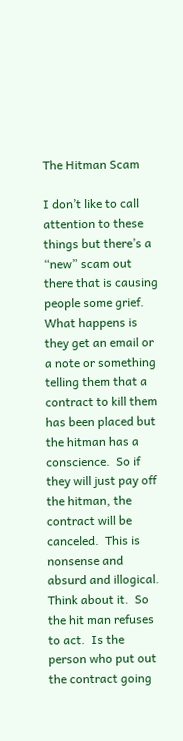The Hitman Scam

I don’t like to call attention to these things but there’s a “new” scam out there that is causing people some grief.  What happens is they get an email or a note or something telling them that a contract to kill them has been placed but the hitman has a conscience.  So if they will just pay off the hitman, the contract will be canceled.  This is nonsense and absurd and illogical.  Think about it.  So the hit man refuses to act.  Is the person who put out the contract going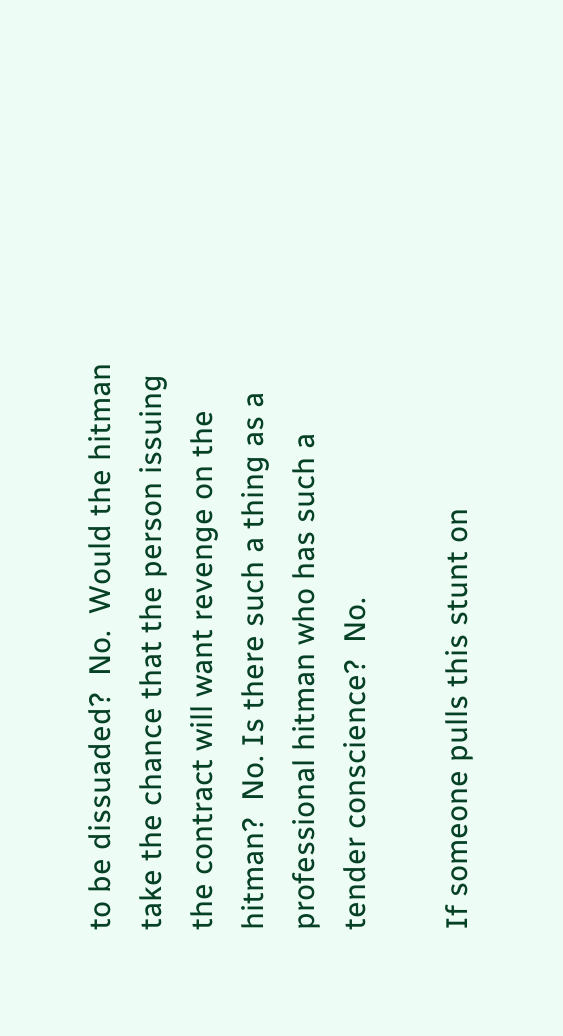to be dissuaded?  No.  Would the hitman take the chance that the person issuing the contract will want revenge on the hitman?  No. Is there such a thing as a professional hitman who has such a tender conscience?  No.

If someone pulls this stunt on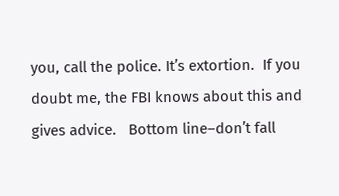you, call the police. It’s extortion.  If you doubt me, the FBI knows about this and gives advice.   Bottom line–don’t fall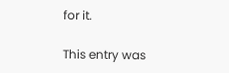for it.

This entry was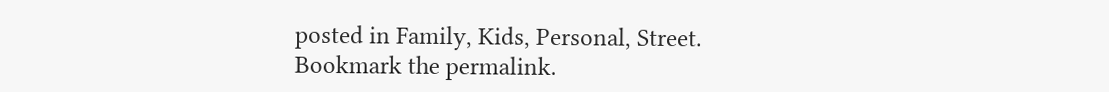posted in Family, Kids, Personal, Street. Bookmark the permalink.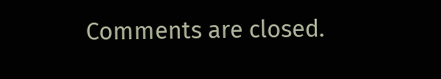Comments are closed.